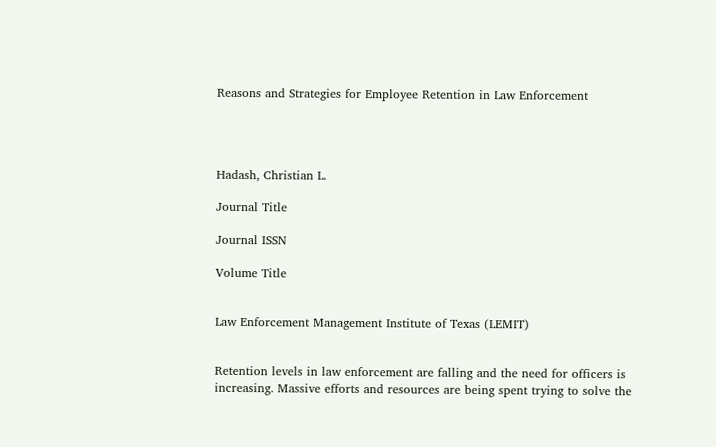Reasons and Strategies for Employee Retention in Law Enforcement




Hadash, Christian L.

Journal Title

Journal ISSN

Volume Title


Law Enforcement Management Institute of Texas (LEMIT)


Retention levels in law enforcement are falling and the need for officers is increasing. Massive efforts and resources are being spent trying to solve the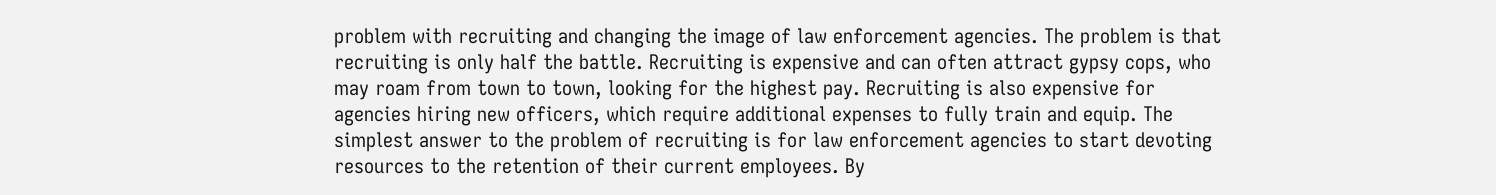problem with recruiting and changing the image of law enforcement agencies. The problem is that recruiting is only half the battle. Recruiting is expensive and can often attract gypsy cops, who may roam from town to town, looking for the highest pay. Recruiting is also expensive for agencies hiring new officers, which require additional expenses to fully train and equip. The simplest answer to the problem of recruiting is for law enforcement agencies to start devoting resources to the retention of their current employees. By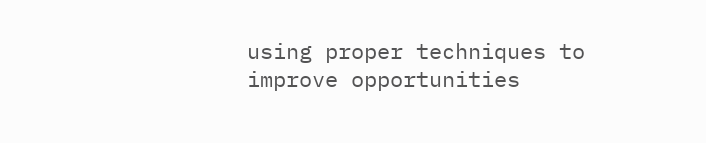using proper techniques to improve opportunities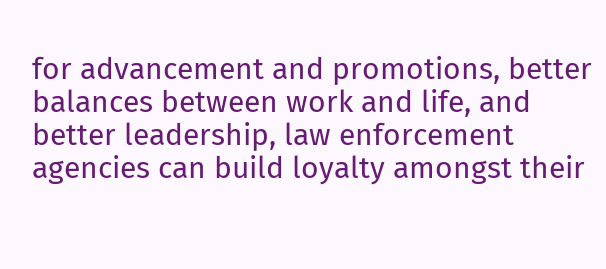for advancement and promotions, better balances between work and life, and better leadership, law enforcement agencies can build loyalty amongst their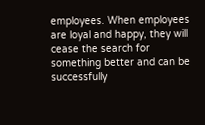employees. When employees are loyal and happy, they will cease the search for something better and can be successfully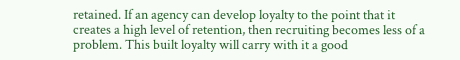retained. If an agency can develop loyalty to the point that it creates a high level of retention, then recruiting becomes less of a problem. This built loyalty will carry with it a good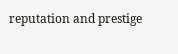reputation and prestige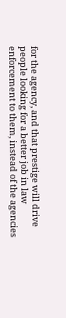for the agency, and that prestige will drive people looking for a better job in law enforcement to them, instead of the agencies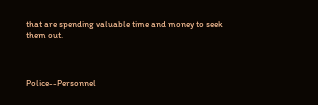that are spending valuable time and money to seek them out.



Police--Personnel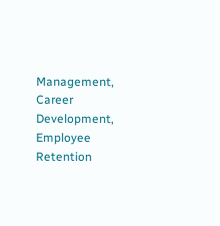Management, Career Development, Employee Retention